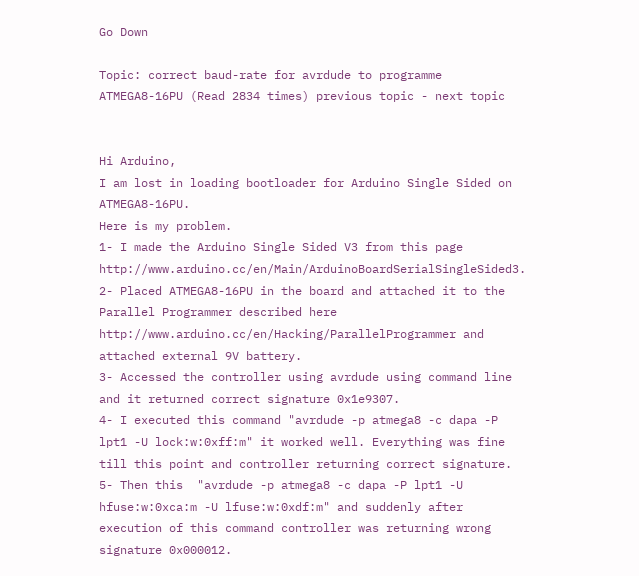Go Down

Topic: correct baud-rate for avrdude to programme ATMEGA8-16PU (Read 2834 times) previous topic - next topic


Hi Arduino,
I am lost in loading bootloader for Arduino Single Sided on ATMEGA8-16PU.
Here is my problem.
1- I made the Arduino Single Sided V3 from this page http://www.arduino.cc/en/Main/ArduinoBoardSerialSingleSided3.
2- Placed ATMEGA8-16PU in the board and attached it to the Parallel Programmer described here http://www.arduino.cc/en/Hacking/ParallelProgrammer and attached external 9V battery.
3- Accessed the controller using avrdude using command line and it returned correct signature 0x1e9307.
4- I executed this command "avrdude -p atmega8 -c dapa -P lpt1 -U lock:w:0xff:m" it worked well. Everything was fine till this point and controller returning correct signature.
5- Then this  "avrdude -p atmega8 -c dapa -P lpt1 -U hfuse:w:0xca:m -U lfuse:w:0xdf:m" and suddenly after execution of this command controller was returning wrong signature 0x000012.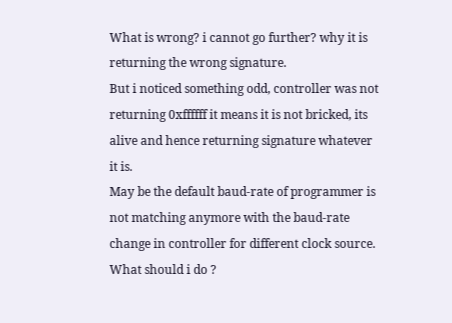What is wrong? i cannot go further? why it is returning the wrong signature.
But i noticed something odd, controller was not returning 0xffffff it means it is not bricked, its alive and hence returning signature whatever it is.
May be the default baud-rate of programmer is not matching anymore with the baud-rate change in controller for different clock source.
What should i do ?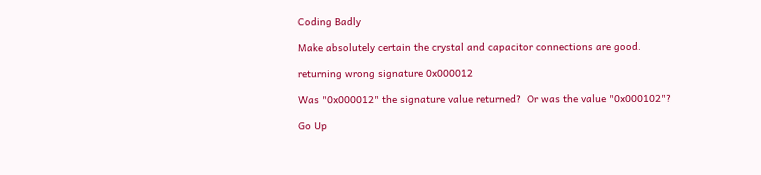Coding Badly

Make absolutely certain the crystal and capacitor connections are good.

returning wrong signature 0x000012

Was "0x000012" the signature value returned?  Or was the value "0x000102"?

Go Up